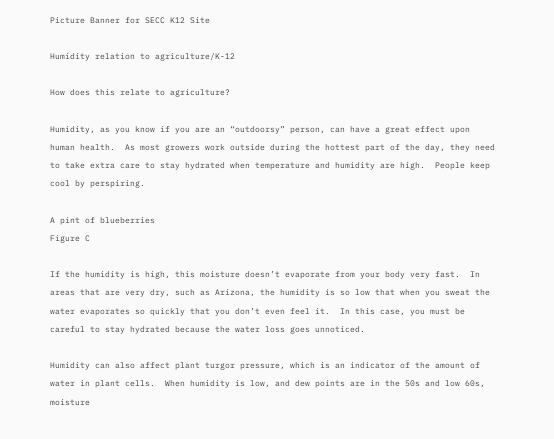Picture Banner for SECC K12 Site

Humidity relation to agriculture/K-12

How does this relate to agriculture?

Humidity, as you know if you are an “outdoorsy” person, can have a great effect upon human health.  As most growers work outside during the hottest part of the day, they need to take extra care to stay hydrated when temperature and humidity are high.  People keep cool by perspiring.

A pint of blueberries
Figure C

If the humidity is high, this moisture doesn’t evaporate from your body very fast.  In areas that are very dry, such as Arizona, the humidity is so low that when you sweat the water evaporates so quickly that you don’t even feel it.  In this case, you must be careful to stay hydrated because the water loss goes unnoticed.

Humidity can also affect plant turgor pressure, which is an indicator of the amount of water in plant cells.  When humidity is low, and dew points are in the 50s and low 60s, moisture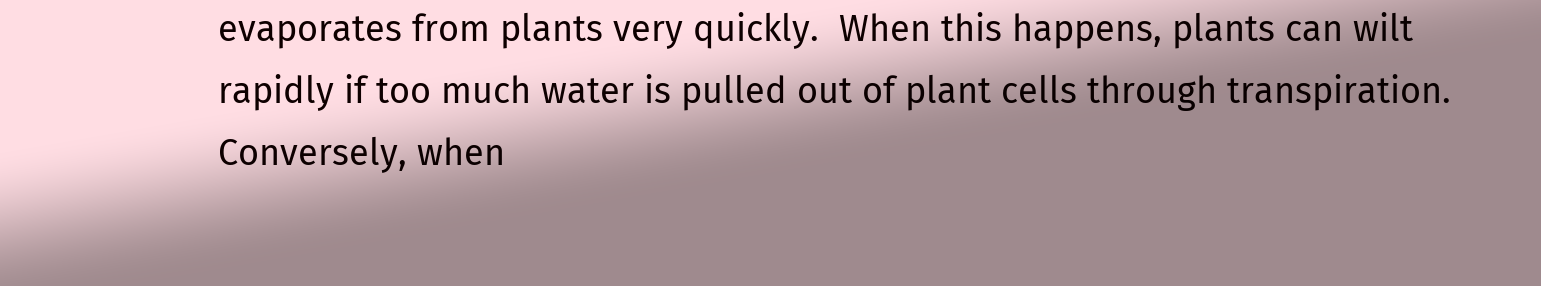evaporates from plants very quickly.  When this happens, plants can wilt rapidly if too much water is pulled out of plant cells through transpiration. Conversely, when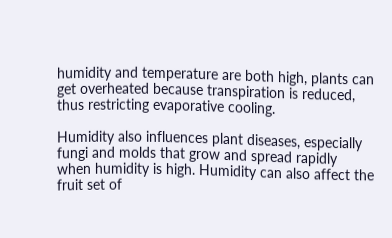humidity and temperature are both high, plants can get overheated because transpiration is reduced, thus restricting evaporative cooling.

Humidity also influences plant diseases, especially fungi and molds that grow and spread rapidly when humidity is high. Humidity can also affect the fruit set of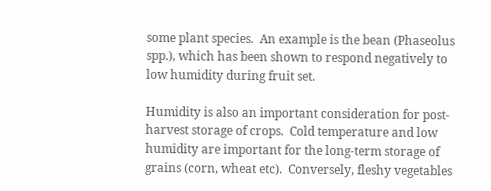some plant species.  An example is the bean (Phaseolus spp.), which has been shown to respond negatively to low humidity during fruit set.

Humidity is also an important consideration for post-harvest storage of crops.  Cold temperature and low humidity are important for the long-term storage of grains (corn, wheat etc).  Conversely, fleshy vegetables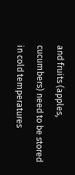and fruits (apples, cucumbers) need to be stored in cold temperatures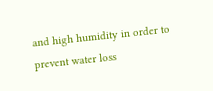and high humidity in order to prevent water loss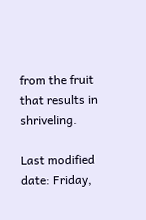from the fruit that results in shriveling.

Last modified date: Friday,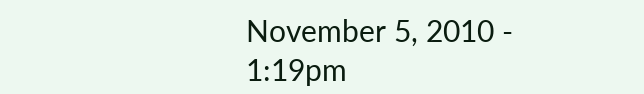November 5, 2010 - 1:19pm